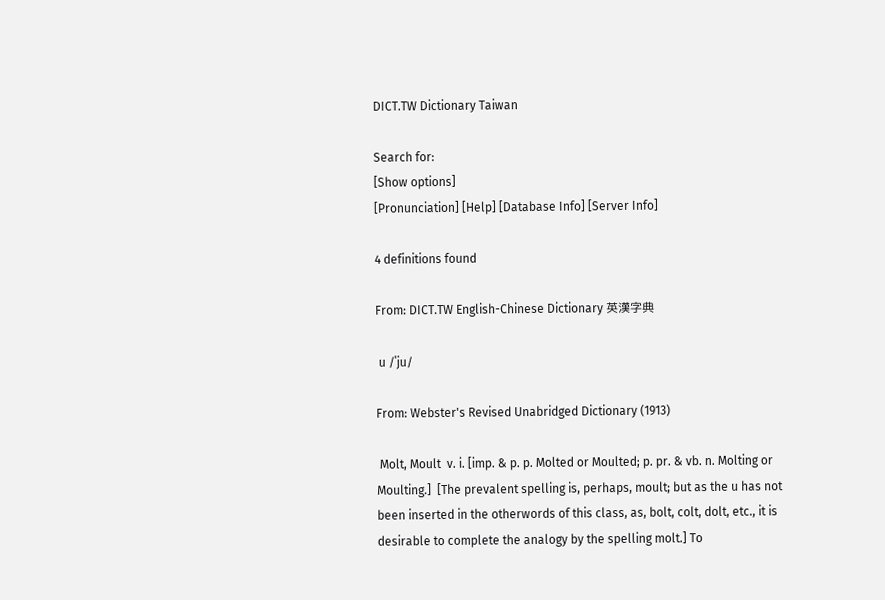DICT.TW Dictionary Taiwan

Search for:
[Show options]
[Pronunciation] [Help] [Database Info] [Server Info]

4 definitions found

From: DICT.TW English-Chinese Dictionary 英漢字典

 u /ˈju/

From: Webster's Revised Unabridged Dictionary (1913)

 Molt, Moult  v. i. [imp. & p. p. Molted or Moulted; p. pr. & vb. n. Molting or Moulting.]  [The prevalent spelling is, perhaps, moult; but as the u has not been inserted in the otherwords of this class, as, bolt, colt, dolt, etc., it is desirable to complete the analogy by the spelling molt.] To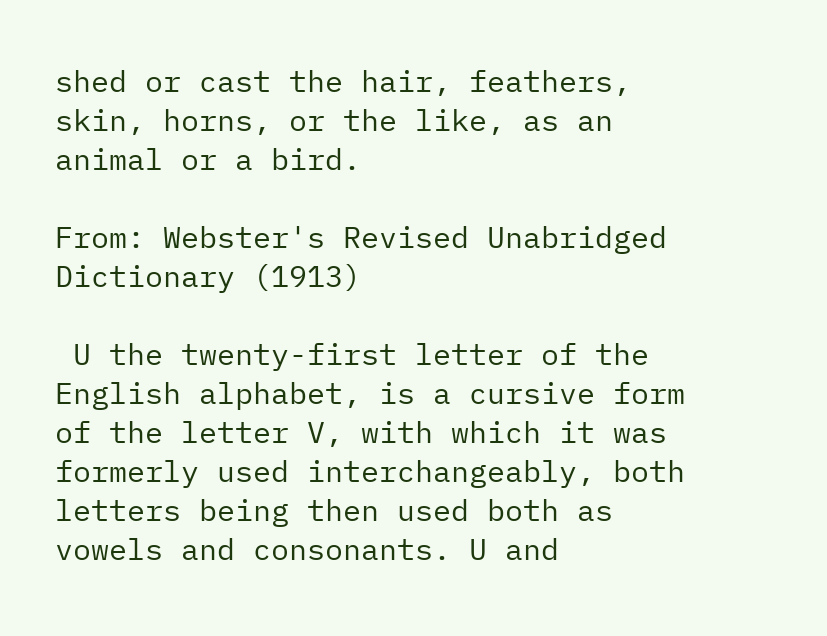shed or cast the hair, feathers, skin, horns, or the like, as an animal or a bird.

From: Webster's Revised Unabridged Dictionary (1913)

 U the twenty-first letter of the English alphabet, is a cursive form of the letter V, with which it was formerly used interchangeably, both letters being then used both as vowels and consonants. U and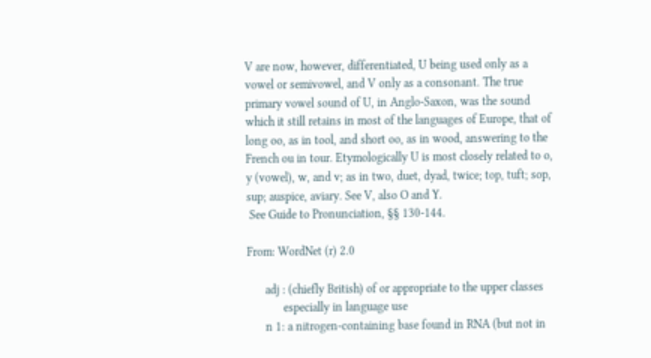V are now, however, differentiated, U being used only as a vowel or semivowel, and V only as a consonant. The true primary vowel sound of U, in Anglo-Saxon, was the sound which it still retains in most of the languages of Europe, that of long oo, as in tool, and short oo, as in wood, answering to the French ou in tour. Etymologically U is most closely related to o, y (vowel), w, and v; as in two, duet, dyad, twice; top, tuft; sop, sup; auspice, aviary. See V, also O and Y.
 See Guide to Pronunciation, §§ 130-144.

From: WordNet (r) 2.0

      adj : (chiefly British) of or appropriate to the upper classes
            especially in language use
      n 1: a nitrogen-containing base found in RNA (but not in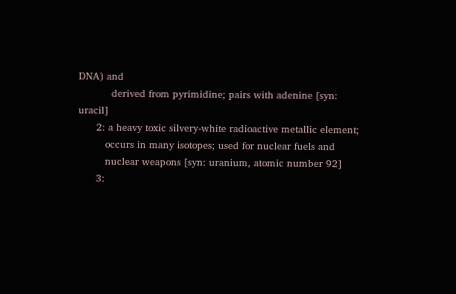DNA) and
           derived from pyrimidine; pairs with adenine [syn: uracil]
      2: a heavy toxic silvery-white radioactive metallic element;
         occurs in many isotopes; used for nuclear fuels and
         nuclear weapons [syn: uranium, atomic number 92]
      3: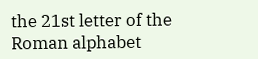the 21st letter of the Roman alphabet